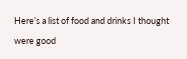Here’s a list of food and drinks I thought were good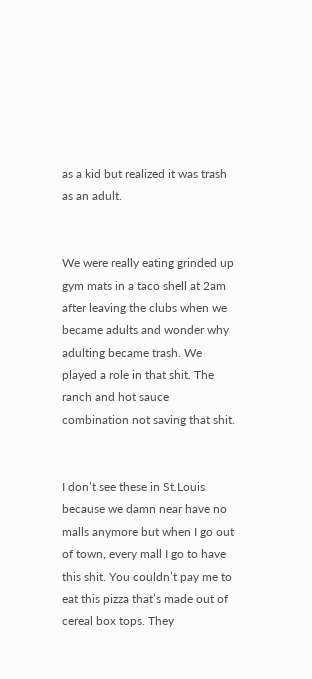as a kid but realized it was trash as an adult.


We were really eating grinded up gym mats in a taco shell at 2am after leaving the clubs when we became adults and wonder why adulting became trash. We played a role in that shit. The ranch and hot sauce combination not saving that shit.


I don’t see these in St.Louis because we damn near have no malls anymore but when I go out of town, every mall I go to have this shit. You couldn’t pay me to eat this pizza that’s made out of cereal box tops. They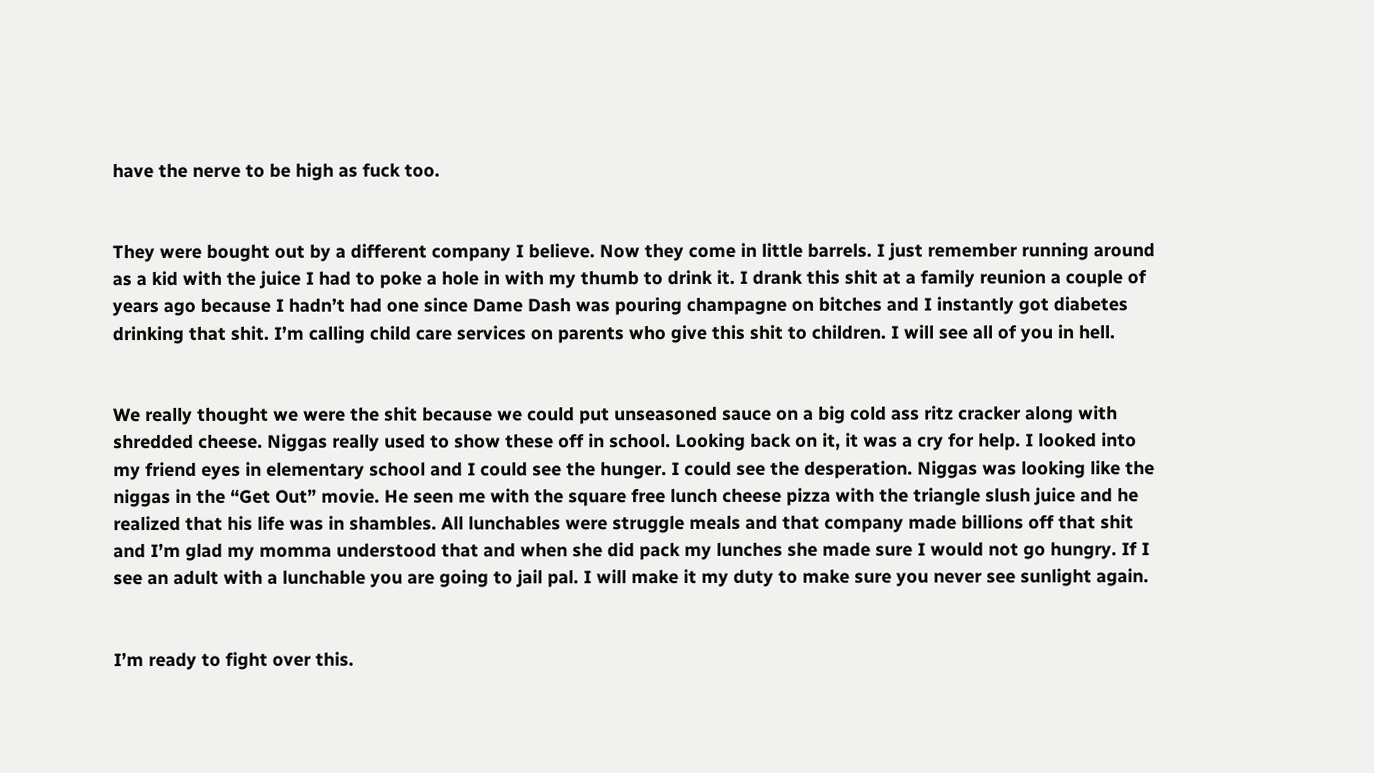have the nerve to be high as fuck too.


They were bought out by a different company I believe. Now they come in little barrels. I just remember running around as a kid with the juice I had to poke a hole in with my thumb to drink it. I drank this shit at a family reunion a couple of years ago because I hadn’t had one since Dame Dash was pouring champagne on bitches and I instantly got diabetes drinking that shit. I’m calling child care services on parents who give this shit to children. I will see all of you in hell.


We really thought we were the shit because we could put unseasoned sauce on a big cold ass ritz cracker along with shredded cheese. Niggas really used to show these off in school. Looking back on it, it was a cry for help. I looked into my friend eyes in elementary school and I could see the hunger. I could see the desperation. Niggas was looking like the niggas in the “Get Out” movie. He seen me with the square free lunch cheese pizza with the triangle slush juice and he realized that his life was in shambles. All lunchables were struggle meals and that company made billions off that shit and I’m glad my momma understood that and when she did pack my lunches she made sure I would not go hungry. If I see an adult with a lunchable you are going to jail pal. I will make it my duty to make sure you never see sunlight again.


I’m ready to fight over this.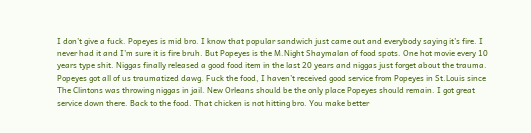I don’t give a fuck. Popeyes is mid bro. I know that popular sandwich just came out and everybody saying it’s fire. I never had it and I’m sure it is fire bruh. But Popeyes is the M.Night Shaymalan of food spots. One hot movie every 10 years type shit. Niggas finally released a good food item in the last 20 years and niggas just forget about the trauma. Popeyes got all of us traumatized dawg. Fuck the food, I haven’t received good service from Popeyes in St.Louis since The Clintons was throwing niggas in jail. New Orleans should be the only place Popeyes should remain. I got great service down there. Back to the food. That chicken is not hitting bro. You make better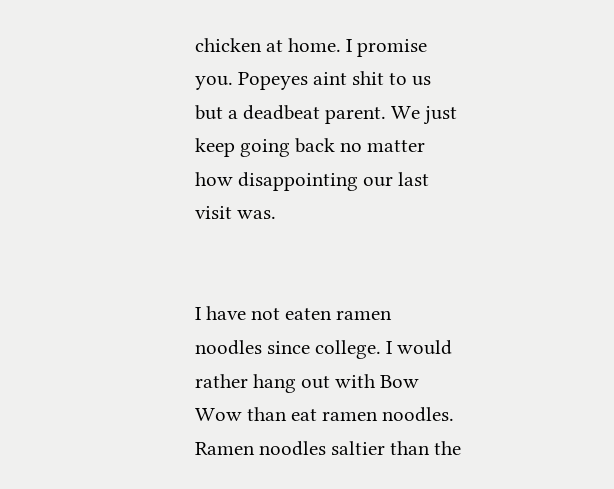chicken at home. I promise you. Popeyes aint shit to us but a deadbeat parent. We just keep going back no matter how disappointing our last visit was.


I have not eaten ramen noodles since college. I would rather hang out with Bow Wow than eat ramen noodles. Ramen noodles saltier than the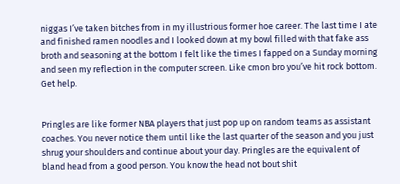niggas I’ve taken bitches from in my illustrious former hoe career. The last time I ate and finished ramen noodles and I looked down at my bowl filled with that fake ass broth and seasoning at the bottom I felt like the times I fapped on a Sunday morning and seen my reflection in the computer screen. Like cmon bro you’ve hit rock bottom. Get help.


Pringles are like former NBA players that just pop up on random teams as assistant coaches. You never notice them until like the last quarter of the season and you just shrug your shoulders and continue about your day. Pringles are the equivalent of bland head from a good person. You know the head not bout shit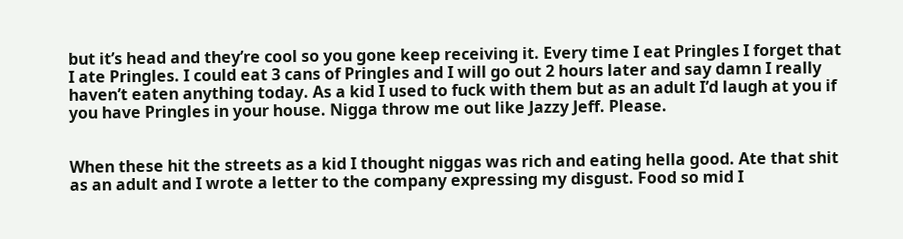but it’s head and they’re cool so you gone keep receiving it. Every time I eat Pringles I forget that I ate Pringles. I could eat 3 cans of Pringles and I will go out 2 hours later and say damn I really haven’t eaten anything today. As a kid I used to fuck with them but as an adult I’d laugh at you if you have Pringles in your house. Nigga throw me out like Jazzy Jeff. Please.


When these hit the streets as a kid I thought niggas was rich and eating hella good. Ate that shit as an adult and I wrote a letter to the company expressing my disgust. Food so mid I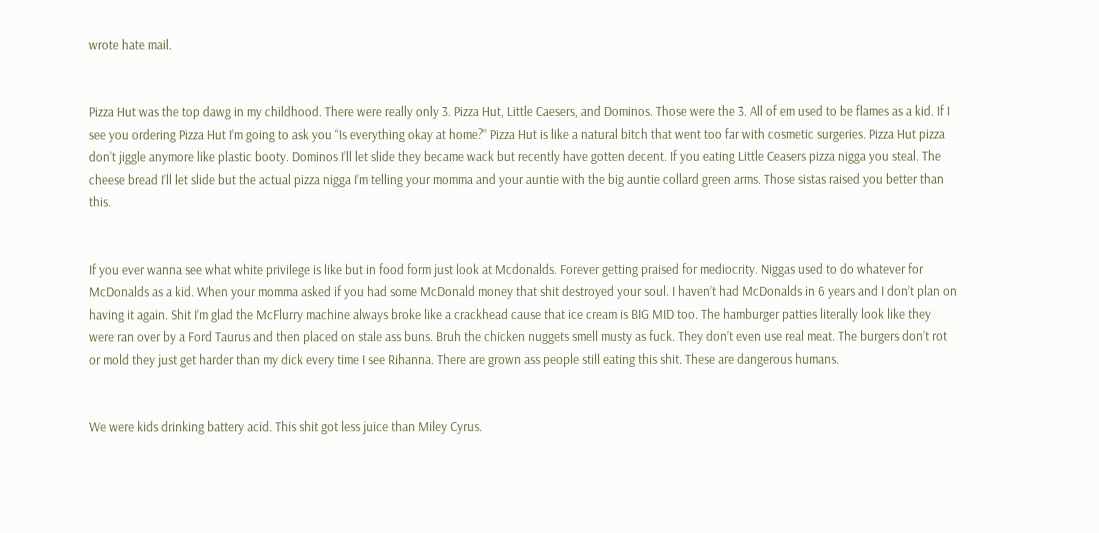wrote hate mail.


Pizza Hut was the top dawg in my childhood. There were really only 3. Pizza Hut, Little Caesers, and Dominos. Those were the 3. All of em used to be flames as a kid. If I see you ordering Pizza Hut I’m going to ask you “Is everything okay at home?” Pizza Hut is like a natural bitch that went too far with cosmetic surgeries. Pizza Hut pizza don’t jiggle anymore like plastic booty. Dominos I’ll let slide they became wack but recently have gotten decent. If you eating Little Ceasers pizza nigga you steal. The cheese bread I’ll let slide but the actual pizza nigga I’m telling your momma and your auntie with the big auntie collard green arms. Those sistas raised you better than this.


If you ever wanna see what white privilege is like but in food form just look at Mcdonalds. Forever getting praised for mediocrity. Niggas used to do whatever for McDonalds as a kid. When your momma asked if you had some McDonald money that shit destroyed your soul. I haven’t had McDonalds in 6 years and I don’t plan on having it again. Shit I’m glad the McFlurry machine always broke like a crackhead cause that ice cream is BIG MID too. The hamburger patties literally look like they were ran over by a Ford Taurus and then placed on stale ass buns. Bruh the chicken nuggets smell musty as fuck. They don’t even use real meat. The burgers don’t rot or mold they just get harder than my dick every time I see Rihanna. There are grown ass people still eating this shit. These are dangerous humans.


We were kids drinking battery acid. This shit got less juice than Miley Cyrus.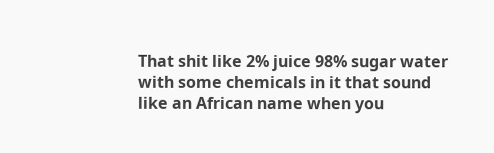That shit like 2% juice 98% sugar water with some chemicals in it that sound like an African name when you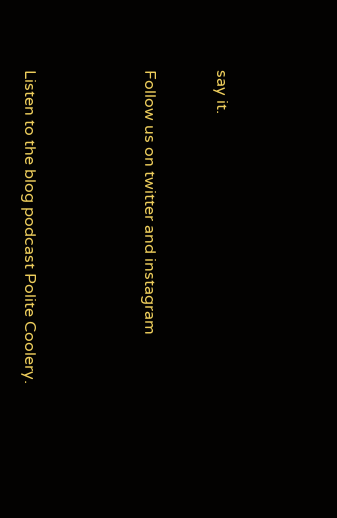say it.


Follow us on twitter and instagram




Listen to the blog podcast Polite Coolery.